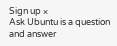Sign up ×
Ask Ubuntu is a question and answer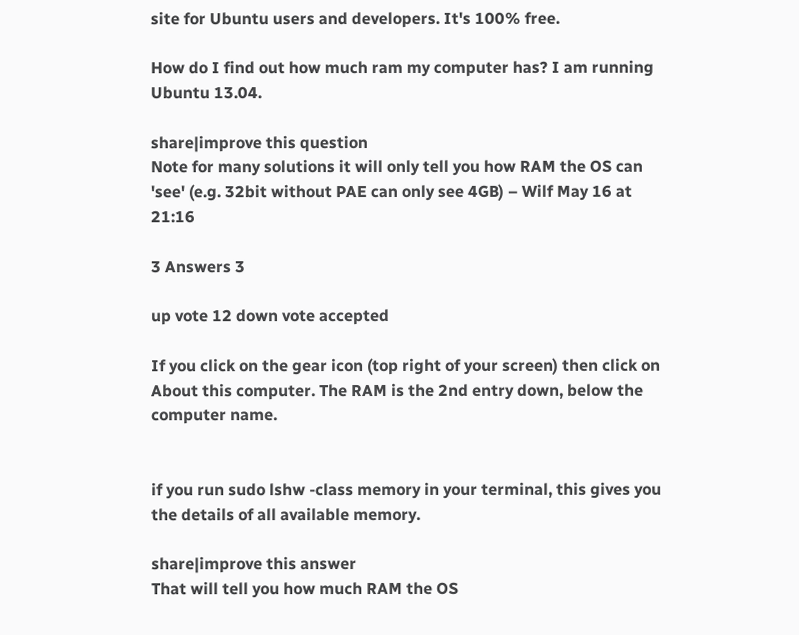site for Ubuntu users and developers. It's 100% free.

How do I find out how much ram my computer has? I am running Ubuntu 13.04.

share|improve this question
Note for many solutions it will only tell you how RAM the OS can 'see' (e.g. 32bit without PAE can only see 4GB) – Wilf May 16 at 21:16

3 Answers 3

up vote 12 down vote accepted

If you click on the gear icon (top right of your screen) then click on About this computer. The RAM is the 2nd entry down, below the computer name.


if you run sudo lshw -class memory in your terminal, this gives you the details of all available memory.

share|improve this answer
That will tell you how much RAM the OS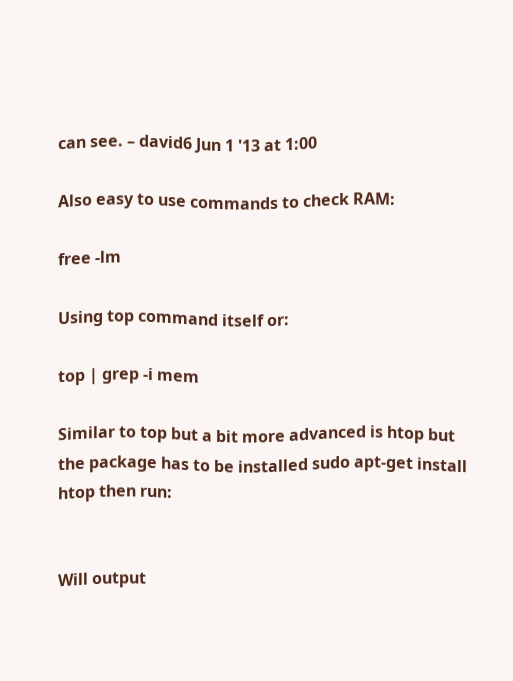can see. – david6 Jun 1 '13 at 1:00

Also easy to use commands to check RAM:

free -lm

Using top command itself or:

top | grep -i mem

Similar to top but a bit more advanced is htop but the package has to be installed sudo apt-get install htop then run:


Will output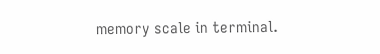memory scale in terminal.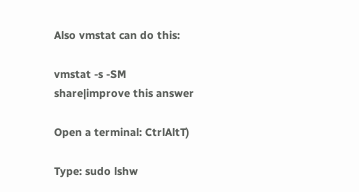Also vmstat can do this:

vmstat -s -SM
share|improve this answer

Open a terminal: CtrlAltT)

Type: sudo lshw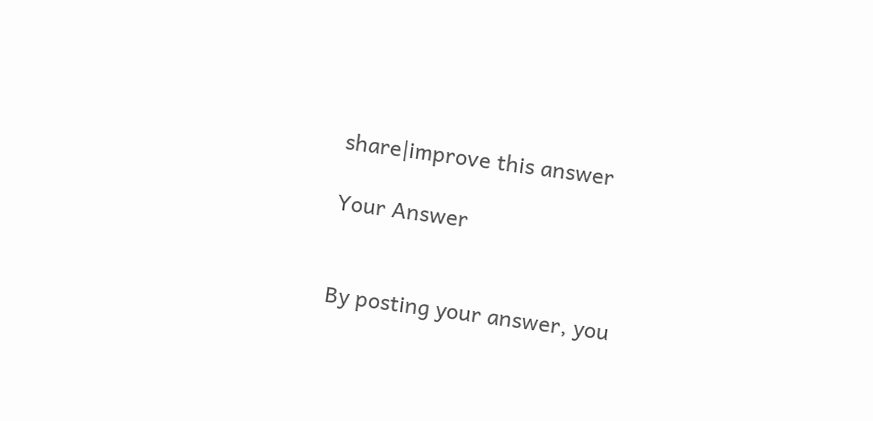share|improve this answer

Your Answer


By posting your answer, you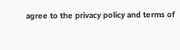agree to the privacy policy and terms of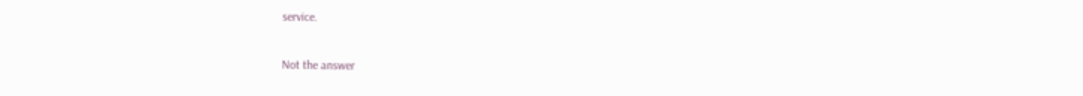service.

Not the answer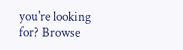you're looking for? Browse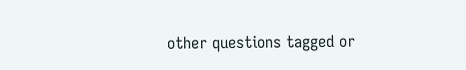other questions tagged or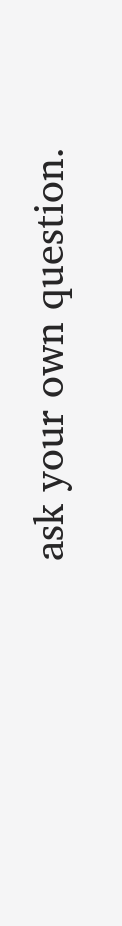ask your own question.